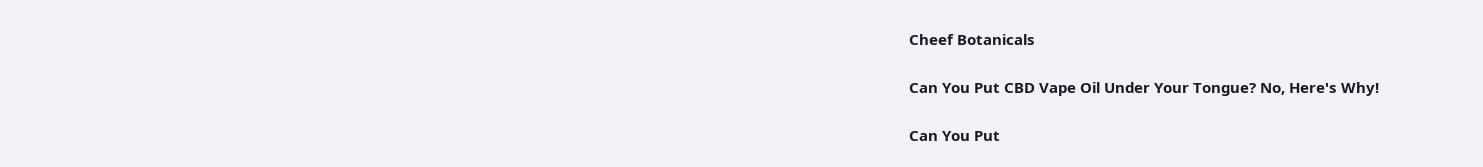Cheef Botanicals

Can You Put CBD Vape Oil Under Your Tongue? No, Here's Why!

Can You Put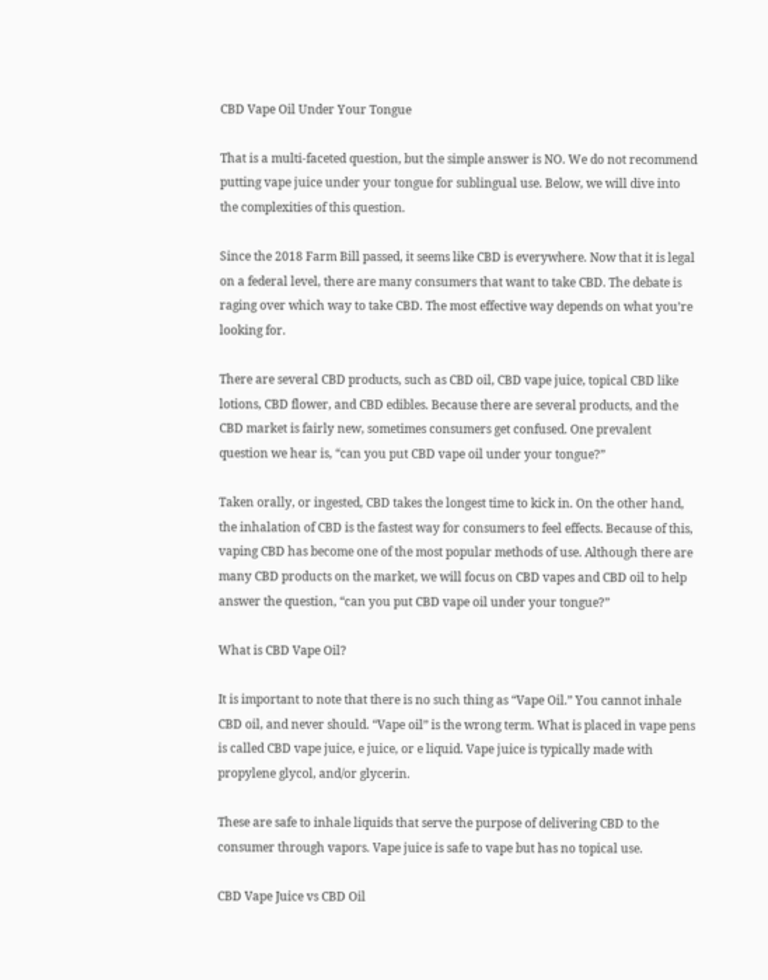CBD Vape Oil Under Your Tongue

That is a multi-faceted question, but the simple answer is NO. We do not recommend putting vape juice under your tongue for sublingual use. Below, we will dive into the complexities of this question.

Since the 2018 Farm Bill passed, it seems like CBD is everywhere. Now that it is legal on a federal level, there are many consumers that want to take CBD. The debate is raging over which way to take CBD. The most effective way depends on what you’re looking for.

There are several CBD products, such as CBD oil, CBD vape juice, topical CBD like lotions, CBD flower, and CBD edibles. Because there are several products, and the CBD market is fairly new, sometimes consumers get confused. One prevalent question we hear is, “can you put CBD vape oil under your tongue?”

Taken orally, or ingested, CBD takes the longest time to kick in. On the other hand, the inhalation of CBD is the fastest way for consumers to feel effects. Because of this, vaping CBD has become one of the most popular methods of use. Although there are many CBD products on the market, we will focus on CBD vapes and CBD oil to help answer the question, “can you put CBD vape oil under your tongue?”

What is CBD Vape Oil?

It is important to note that there is no such thing as “Vape Oil.” You cannot inhale CBD oil, and never should. “Vape oil” is the wrong term. What is placed in vape pens is called CBD vape juice, e juice, or e liquid. Vape juice is typically made with propylene glycol, and/or glycerin.

These are safe to inhale liquids that serve the purpose of delivering CBD to the consumer through vapors. Vape juice is safe to vape but has no topical use.

CBD Vape Juice vs CBD Oil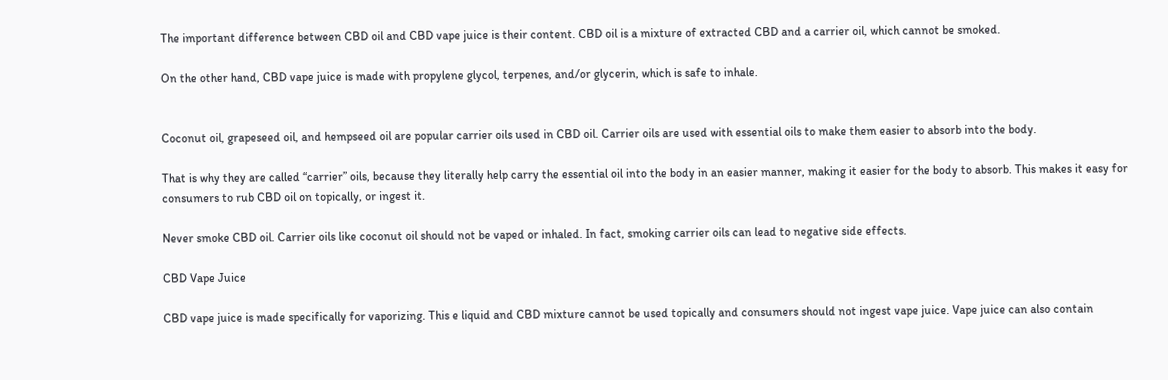The important difference between CBD oil and CBD vape juice is their content. CBD oil is a mixture of extracted CBD and a carrier oil, which cannot be smoked.

On the other hand, CBD vape juice is made with propylene glycol, terpenes, and/or glycerin, which is safe to inhale.


Coconut oil, grapeseed oil, and hempseed oil are popular carrier oils used in CBD oil. Carrier oils are used with essential oils to make them easier to absorb into the body.

That is why they are called “carrier” oils, because they literally help carry the essential oil into the body in an easier manner, making it easier for the body to absorb. This makes it easy for consumers to rub CBD oil on topically, or ingest it.

Never smoke CBD oil. Carrier oils like coconut oil should not be vaped or inhaled. In fact, smoking carrier oils can lead to negative side effects.

CBD Vape Juice

CBD vape juice is made specifically for vaporizing. This e liquid and CBD mixture cannot be used topically and consumers should not ingest vape juice. Vape juice can also contain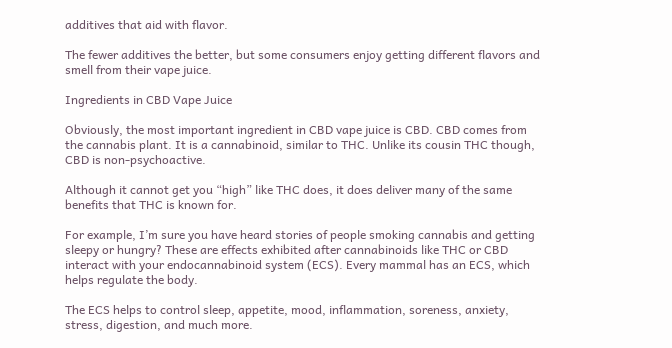additives that aid with flavor.

The fewer additives the better, but some consumers enjoy getting different flavors and smell from their vape juice.

Ingredients in CBD Vape Juice

Obviously, the most important ingredient in CBD vape juice is CBD. CBD comes from the cannabis plant. It is a cannabinoid, similar to THC. Unlike its cousin THC though, CBD is non-psychoactive.

Although it cannot get you “high” like THC does, it does deliver many of the same benefits that THC is known for.

For example, I’m sure you have heard stories of people smoking cannabis and getting sleepy or hungry? These are effects exhibited after cannabinoids like THC or CBD interact with your endocannabinoid system (ECS). Every mammal has an ECS, which helps regulate the body.

The ECS helps to control sleep, appetite, mood, inflammation, soreness, anxiety, stress, digestion, and much more.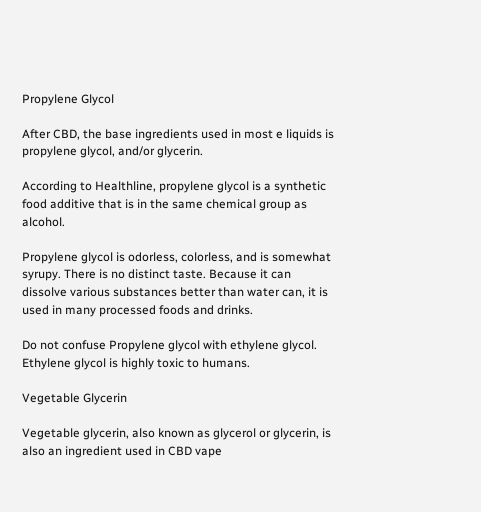Propylene Glycol

After CBD, the base ingredients used in most e liquids is propylene glycol, and/or glycerin.

According to Healthline, propylene glycol is a synthetic food additive that is in the same chemical group as alcohol.

Propylene glycol is odorless, colorless, and is somewhat syrupy. There is no distinct taste. Because it can dissolve various substances better than water can, it is used in many processed foods and drinks.

Do not confuse Propylene glycol with ethylene glycol. Ethylene glycol is highly toxic to humans.

Vegetable Glycerin

Vegetable glycerin, also known as glycerol or glycerin, is also an ingredient used in CBD vape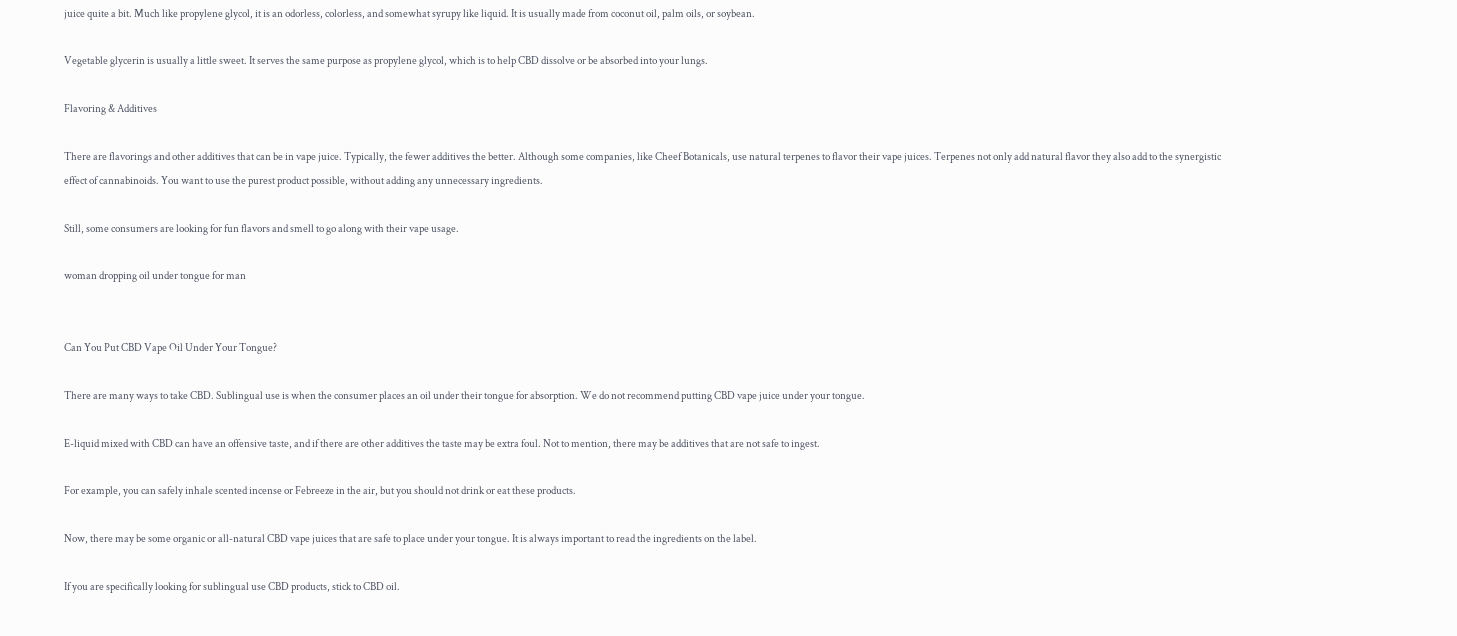juice quite a bit. Much like propylene glycol, it is an odorless, colorless, and somewhat syrupy like liquid. It is usually made from coconut oil, palm oils, or soybean.

Vegetable glycerin is usually a little sweet. It serves the same purpose as propylene glycol, which is to help CBD dissolve or be absorbed into your lungs.

Flavoring & Additives

There are flavorings and other additives that can be in vape juice. Typically, the fewer additives the better. Although some companies, like Cheef Botanicals, use natural terpenes to flavor their vape juices. Terpenes not only add natural flavor they also add to the synergistic effect of cannabinoids. You want to use the purest product possible, without adding any unnecessary ingredients.

Still, some consumers are looking for fun flavors and smell to go along with their vape usage.

woman dropping oil under tongue for man


Can You Put CBD Vape Oil Under Your Tongue?

There are many ways to take CBD. Sublingual use is when the consumer places an oil under their tongue for absorption. We do not recommend putting CBD vape juice under your tongue.

E-liquid mixed with CBD can have an offensive taste, and if there are other additives the taste may be extra foul. Not to mention, there may be additives that are not safe to ingest.

For example, you can safely inhale scented incense or Febreeze in the air, but you should not drink or eat these products.

Now, there may be some organic or all-natural CBD vape juices that are safe to place under your tongue. It is always important to read the ingredients on the label.

If you are specifically looking for sublingual use CBD products, stick to CBD oil.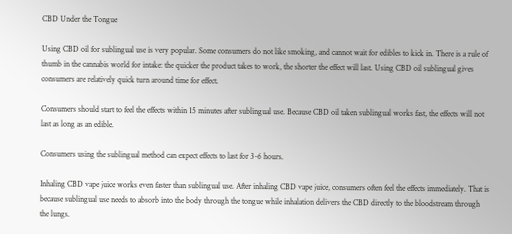CBD Under the Tongue

Using CBD oil for sublingual use is very popular. Some consumers do not like smoking, and cannot wait for edibles to kick in. There is a rule of thumb in the cannabis world for intake: the quicker the product takes to work, the shorter the effect will last. Using CBD oil sublingual gives consumers are relatively quick turn around time for effect.

Consumers should start to feel the effects within 15 minutes after sublingual use. Because CBD oil taken sublingual works fast, the effects will not last as long as an edible.

Consumers using the sublingual method can expect effects to last for 3-6 hours.

Inhaling CBD vape juice works even faster than sublingual use. After inhaling CBD vape juice, consumers often feel the effects immediately. That is because sublingual use needs to absorb into the body through the tongue while inhalation delivers the CBD directly to the bloodstream through the lungs.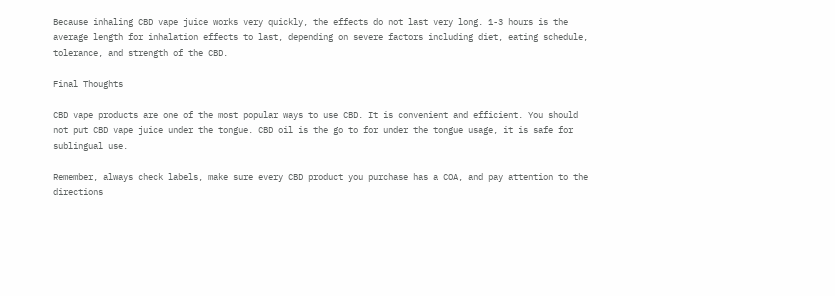Because inhaling CBD vape juice works very quickly, the effects do not last very long. 1-3 hours is the average length for inhalation effects to last, depending on severe factors including diet, eating schedule, tolerance, and strength of the CBD.

Final Thoughts

CBD vape products are one of the most popular ways to use CBD. It is convenient and efficient. You should not put CBD vape juice under the tongue. CBD oil is the go to for under the tongue usage, it is safe for sublingual use.

Remember, always check labels, make sure every CBD product you purchase has a COA, and pay attention to the directions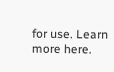for use. Learn more here.